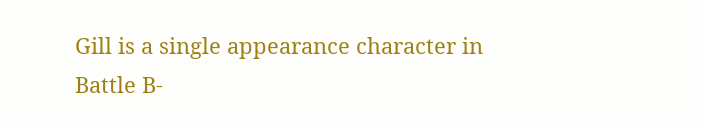Gill is a single appearance character in Battle B-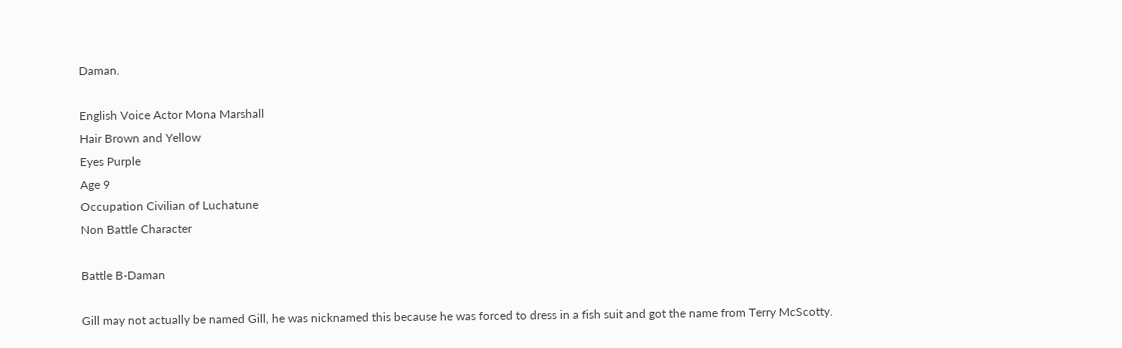Daman.

English Voice Actor Mona Marshall
Hair Brown and Yellow
Eyes Purple
Age 9
Occupation Civilian of Luchatune
Non Battle Character

Battle B-Daman

Gill may not actually be named Gill, he was nicknamed this because he was forced to dress in a fish suit and got the name from Terry McScotty.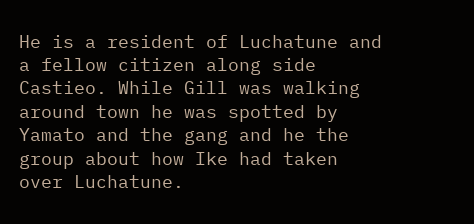He is a resident of Luchatune and a fellow citizen along side Castieo. While Gill was walking around town he was spotted by Yamato and the gang and he the group about how Ike had taken over Luchatune.